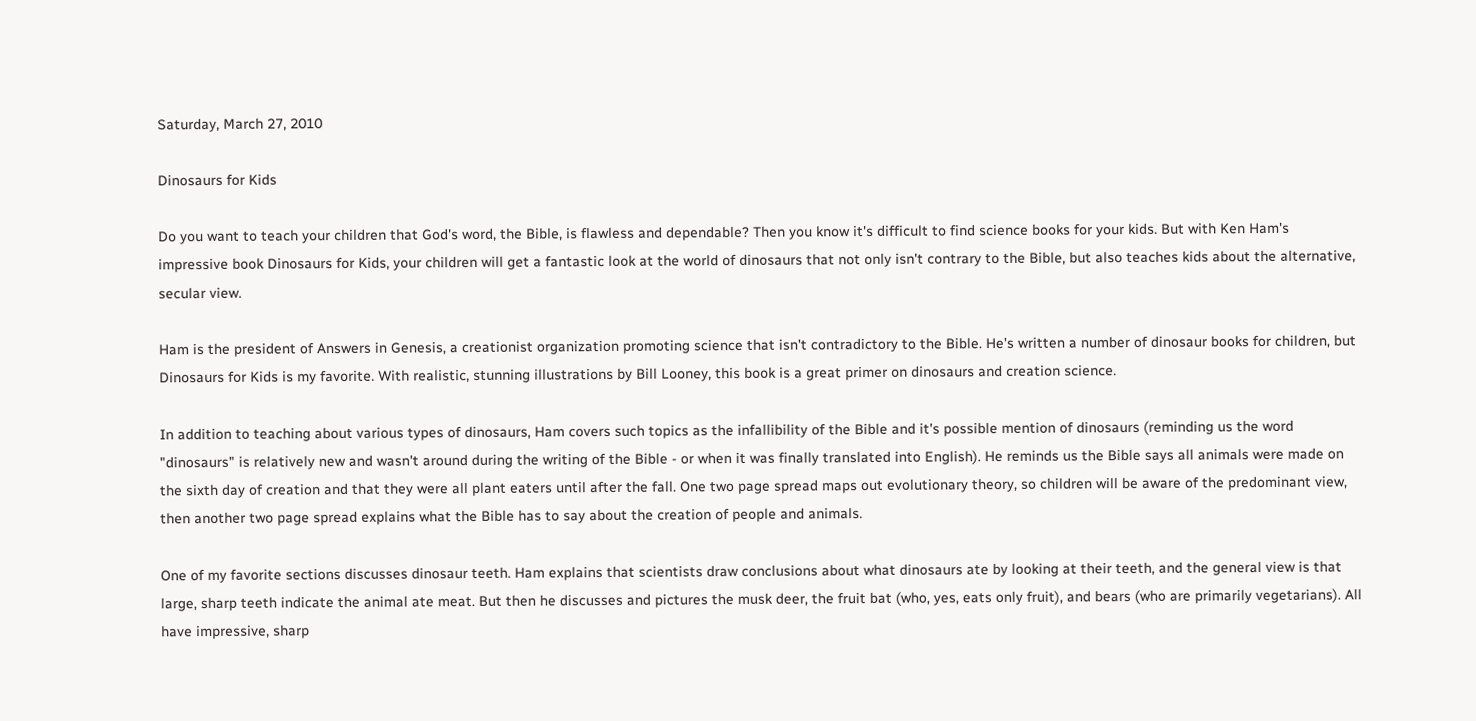Saturday, March 27, 2010

Dinosaurs for Kids

Do you want to teach your children that God's word, the Bible, is flawless and dependable? Then you know it's difficult to find science books for your kids. But with Ken Ham's impressive book Dinosaurs for Kids, your children will get a fantastic look at the world of dinosaurs that not only isn't contrary to the Bible, but also teaches kids about the alternative, secular view.

Ham is the president of Answers in Genesis, a creationist organization promoting science that isn't contradictory to the Bible. He's written a number of dinosaur books for children, but Dinosaurs for Kids is my favorite. With realistic, stunning illustrations by Bill Looney, this book is a great primer on dinosaurs and creation science.

In addition to teaching about various types of dinosaurs, Ham covers such topics as the infallibility of the Bible and it's possible mention of dinosaurs (reminding us the word "dinosaurs" is relatively new and wasn't around during the writing of the Bible - or when it was finally translated into English). He reminds us the Bible says all animals were made on the sixth day of creation and that they were all plant eaters until after the fall. One two page spread maps out evolutionary theory, so children will be aware of the predominant view, then another two page spread explains what the Bible has to say about the creation of people and animals.

One of my favorite sections discusses dinosaur teeth. Ham explains that scientists draw conclusions about what dinosaurs ate by looking at their teeth, and the general view is that large, sharp teeth indicate the animal ate meat. But then he discusses and pictures the musk deer, the fruit bat (who, yes, eats only fruit), and bears (who are primarily vegetarians). All have impressive, sharp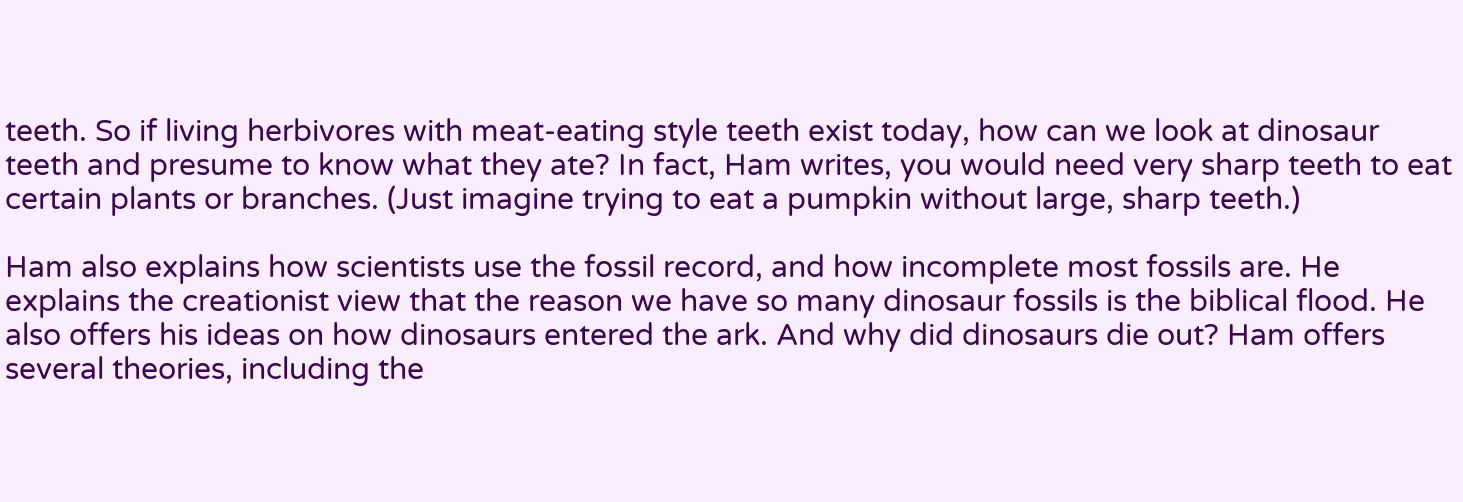teeth. So if living herbivores with meat-eating style teeth exist today, how can we look at dinosaur teeth and presume to know what they ate? In fact, Ham writes, you would need very sharp teeth to eat certain plants or branches. (Just imagine trying to eat a pumpkin without large, sharp teeth.)

Ham also explains how scientists use the fossil record, and how incomplete most fossils are. He explains the creationist view that the reason we have so many dinosaur fossils is the biblical flood. He also offers his ideas on how dinosaurs entered the ark. And why did dinosaurs die out? Ham offers several theories, including the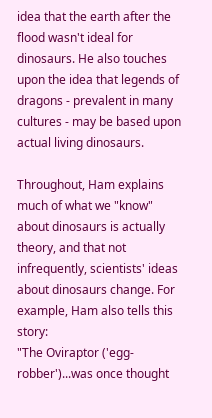idea that the earth after the flood wasn't ideal for dinosaurs. He also touches upon the idea that legends of dragons - prevalent in many cultures - may be based upon actual living dinosaurs.

Throughout, Ham explains much of what we "know" about dinosaurs is actually theory, and that not infrequently, scientists' ideas about dinosaurs change. For example, Ham also tells this story:
"The Oviraptor ('egg-robber')...was once thought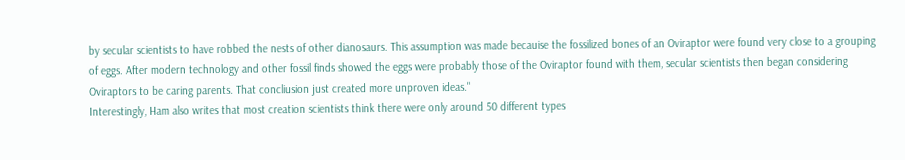by secular scientists to have robbed the nests of other dianosaurs. This assumption was made becauise the fossilized bones of an Oviraptor were found very close to a grouping of eggs. After modern technology and other fossil finds showed the eggs were probably those of the Oviraptor found with them, secular scientists then began considering Oviraptors to be caring parents. That concliusion just created more unproven ideas."
Interestingly, Ham also writes that most creation scientists think there were only around 50 different types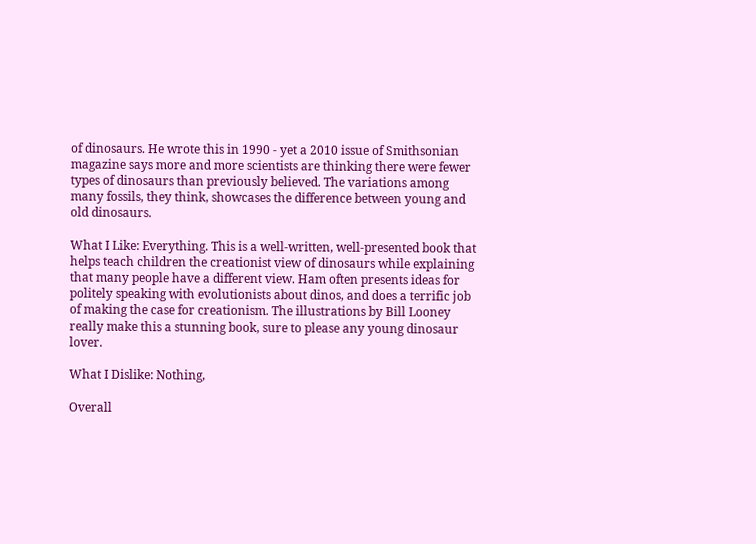of dinosaurs. He wrote this in 1990 - yet a 2010 issue of Smithsonian magazine says more and more scientists are thinking there were fewer types of dinosaurs than previously believed. The variations among many fossils, they think, showcases the difference between young and old dinosaurs.

What I Like: Everything. This is a well-written, well-presented book that helps teach children the creationist view of dinosaurs while explaining that many people have a different view. Ham often presents ideas for politely speaking with evolutionists about dinos, and does a terrific job of making the case for creationism. The illustrations by Bill Looney really make this a stunning book, sure to please any young dinosaur lover.

What I Dislike: Nothing,

Overall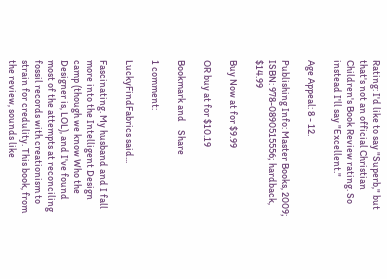Rating: I'd like to say "Superb," but that's not an official Christian Children's Book Review rating. So instead I'll say "Excellent."

Age Appeal: 8 - 12.

Publishing Info: Master Books, 2009; ISBN: 978-0890515556; hardback, $14.99

Buy Now at for $9.99

OR buy at for $10.19

Bookmark and    Share

1 comment:

LuckyFindFabrics said...

Fascinating. My husband and I fall more into the Intelligent Design camp (though we know Who the Designer is, LOL), and I've found most of the attempts at reconciling fossil records with creationism to strain for credulity. This book, from the review, sounds like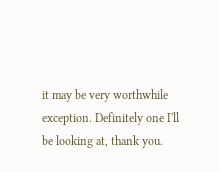it may be very worthwhile exception. Definitely one I'll be looking at, thank you.